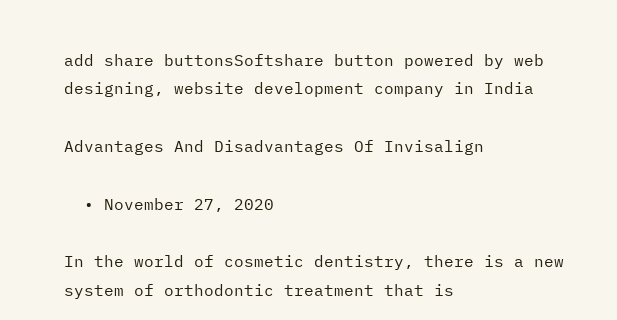add share buttonsSoftshare button powered by web designing, website development company in India

Advantages And Disadvantages Of Invisalign

  • November 27, 2020

In the world of cosmetic dentistry, there is a new system of orthodontic treatment that is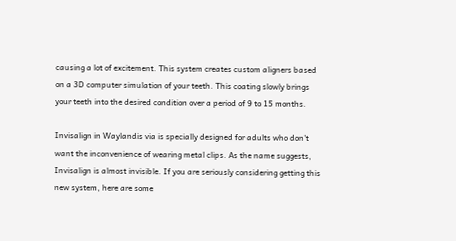causing a lot of excitement. This system creates custom aligners based on a 3D computer simulation of your teeth. This coating slowly brings your teeth into the desired condition over a period of 9 to 15 months.

Invisalign in Waylandis via is specially designed for adults who don't want the inconvenience of wearing metal clips. As the name suggests, Invisalign is almost invisible. If you are seriously considering getting this new system, here are some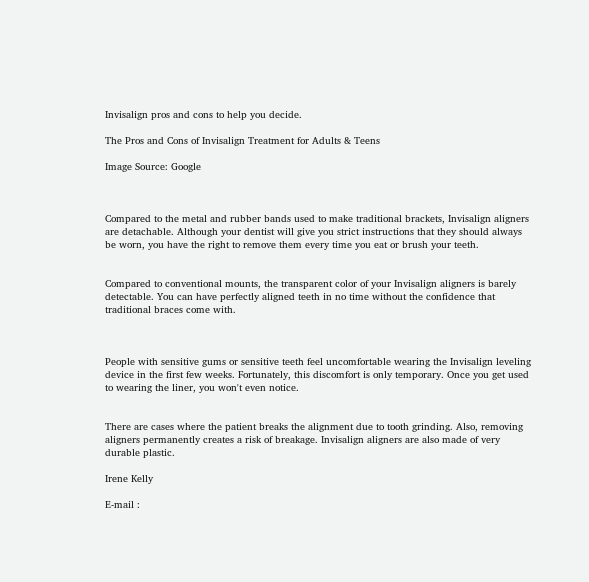Invisalign pros and cons to help you decide.

The Pros and Cons of Invisalign Treatment for Adults & Teens

Image Source: Google



Compared to the metal and rubber bands used to make traditional brackets, Invisalign aligners are detachable. Although your dentist will give you strict instructions that they should always be worn, you have the right to remove them every time you eat or brush your teeth.


Compared to conventional mounts, the transparent color of your Invisalign aligners is barely detectable. You can have perfectly aligned teeth in no time without the confidence that traditional braces come with.



People with sensitive gums or sensitive teeth feel uncomfortable wearing the Invisalign leveling device in the first few weeks. Fortunately, this discomfort is only temporary. Once you get used to wearing the liner, you won't even notice.


There are cases where the patient breaks the alignment due to tooth grinding. Also, removing aligners permanently creates a risk of breakage. Invisalign aligners are also made of very durable plastic.

Irene Kelly

E-mail :